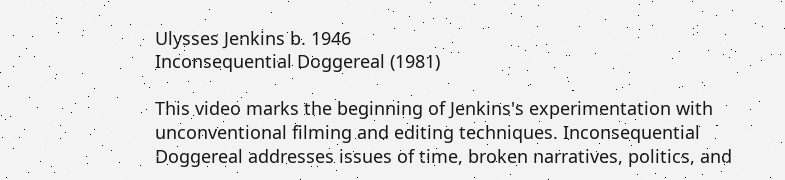Ulysses Jenkins b. 1946
Inconsequential Doggereal (1981)

This video marks the beginning of Jenkins's experimentation with unconventional filming and editing techniques. Inconsequential Doggereal addresses issues of time, broken narratives, politics, and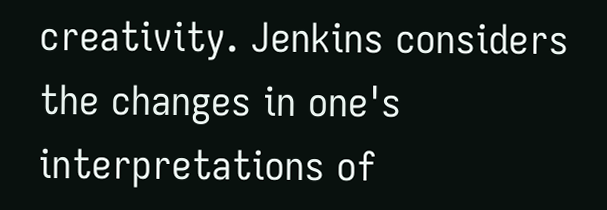creativity. Jenkins considers the changes in one's interpretations of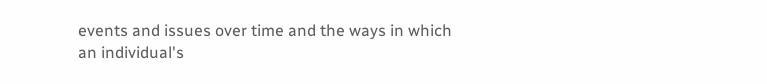events and issues over time and the ways in which an individual's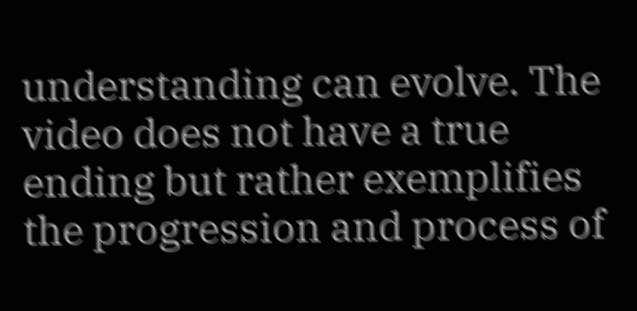understanding can evolve. The video does not have a true ending but rather exemplifies the progression and process of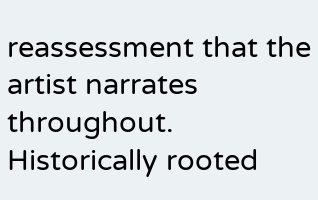reassessment that the artist narrates throughout. Historically rooted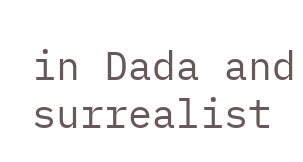in Dada and surrealist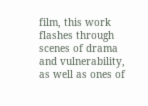film, this work flashes through scenes of drama and vulnerability, as well as ones of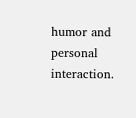humor and personal interaction.